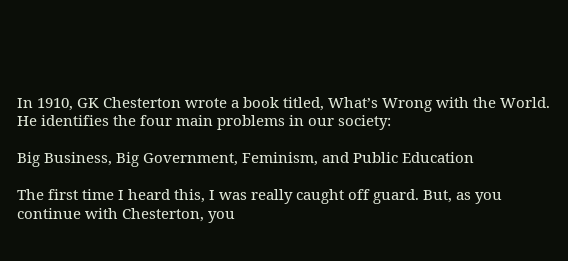In 1910, GK Chesterton wrote a book titled, What’s Wrong with the World. He identifies the four main problems in our society:

Big Business, Big Government, Feminism, and Public Education

The first time I heard this, I was really caught off guard. But, as you continue with Chesterton, you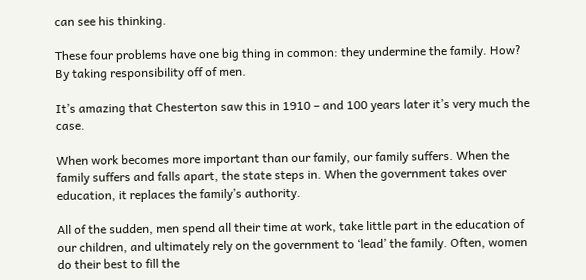can see his thinking.

These four problems have one big thing in common: they undermine the family. How? By taking responsibility off of men.

It’s amazing that Chesterton saw this in 1910 – and 100 years later it’s very much the case.

When work becomes more important than our family, our family suffers. When the family suffers and falls apart, the state steps in. When the government takes over education, it replaces the family’s authority.

All of the sudden, men spend all their time at work, take little part in the education of our children, and ultimately rely on the government to ‘lead’ the family. Often, women do their best to fill the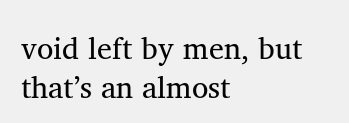void left by men, but that’s an almost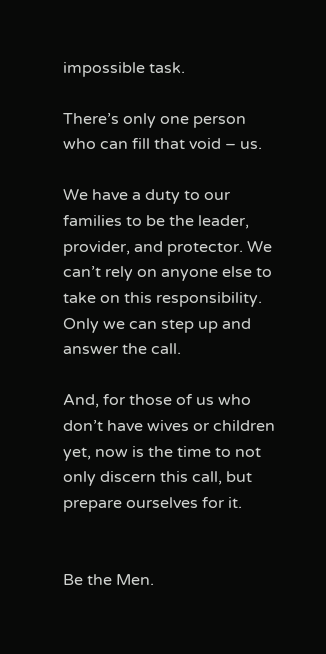impossible task.

There’s only one person who can fill that void – us.

We have a duty to our families to be the leader, provider, and protector. We can’t rely on anyone else to take on this responsibility. Only we can step up and answer the call.

And, for those of us who don’t have wives or children yet, now is the time to not only discern this call, but prepare ourselves for it.


Be the Men.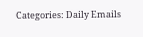Categories: Daily Emails